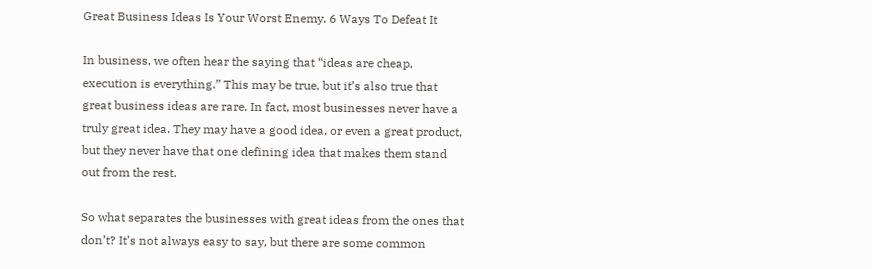Great Business Ideas Is Your Worst Enemy. 6 Ways To Defeat It

In business, we often hear the saying that “ideas are cheap, execution is everything.” This may be true, but it’s also true that great business ideas are rare. In fact, most businesses never have a truly great idea. They may have a good idea, or even a great product, but they never have that one defining idea that makes them stand out from the rest.

So what separates the businesses with great ideas from the ones that don’t? It’s not always easy to say, but there are some common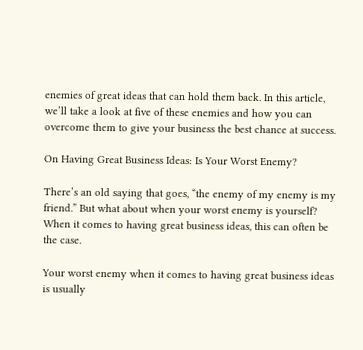enemies of great ideas that can hold them back. In this article, we’ll take a look at five of these enemies and how you can overcome them to give your business the best chance at success.

On Having Great Business Ideas: Is Your Worst Enemy?

There’s an old saying that goes, “the enemy of my enemy is my friend.” But what about when your worst enemy is yourself? When it comes to having great business ideas, this can often be the case.

Your worst enemy when it comes to having great business ideas is usually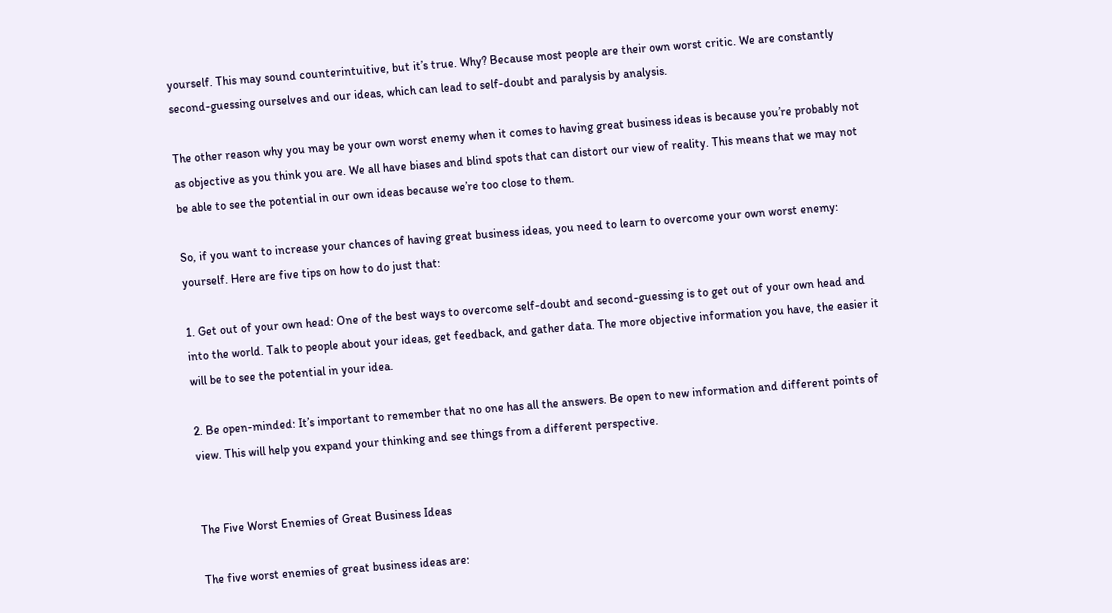yourself. This may sound counterintuitive, but it’s true. Why? Because most people are their own worst critic. We are constantly second-guessing ourselves and our ideas, which can lead to self-doubt and paralysis by analysis.

The other reason why you may be your own worst enemy when it comes to having great business ideas is because you’re probably not as objective as you think you are. We all have biases and blind spots that can distort our view of reality. This means that we may not be able to see the potential in our own ideas because we’re too close to them.

So, if you want to increase your chances of having great business ideas, you need to learn to overcome your own worst enemy: yourself. Here are five tips on how to do just that:

1. Get out of your own head: One of the best ways to overcome self-doubt and second-guessing is to get out of your own head and into the world. Talk to people about your ideas, get feedback, and gather data. The more objective information you have, the easier it will be to see the potential in your idea.

2. Be open-minded: It’s important to remember that no one has all the answers. Be open to new information and different points of view. This will help you expand your thinking and see things from a different perspective.


The Five Worst Enemies of Great Business Ideas

The five worst enemies of great business ideas are: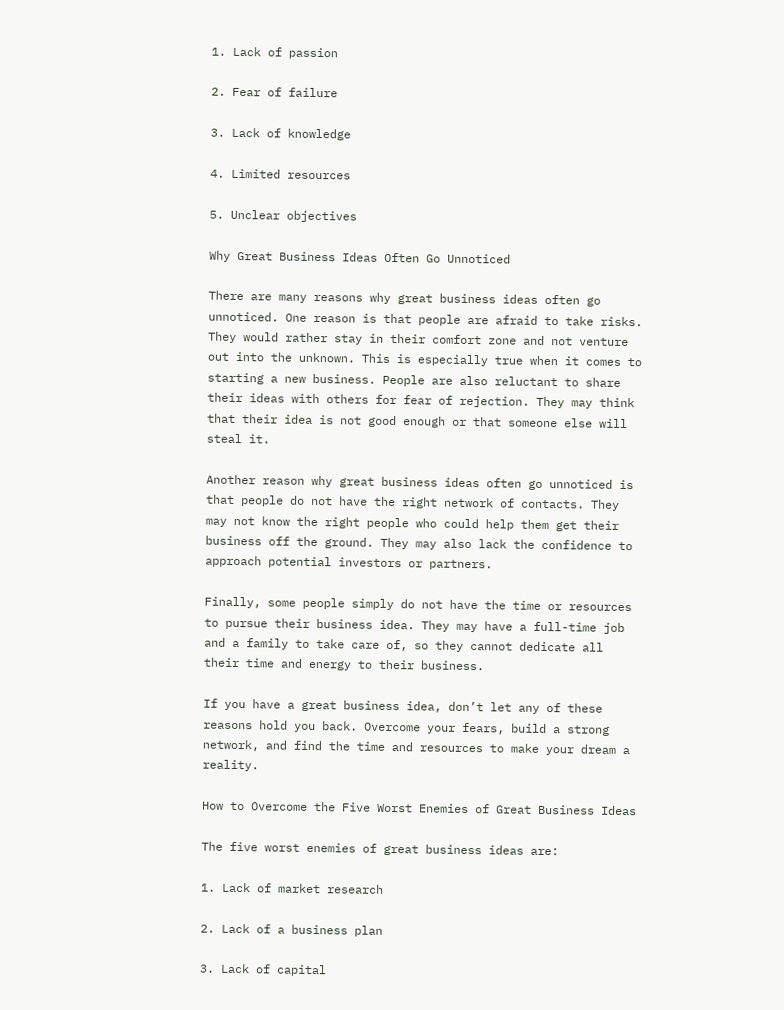1. Lack of passion

2. Fear of failure

3. Lack of knowledge

4. Limited resources

5. Unclear objectives

Why Great Business Ideas Often Go Unnoticed

There are many reasons why great business ideas often go unnoticed. One reason is that people are afraid to take risks. They would rather stay in their comfort zone and not venture out into the unknown. This is especially true when it comes to starting a new business. People are also reluctant to share their ideas with others for fear of rejection. They may think that their idea is not good enough or that someone else will steal it.

Another reason why great business ideas often go unnoticed is that people do not have the right network of contacts. They may not know the right people who could help them get their business off the ground. They may also lack the confidence to approach potential investors or partners.

Finally, some people simply do not have the time or resources to pursue their business idea. They may have a full-time job and a family to take care of, so they cannot dedicate all their time and energy to their business.

If you have a great business idea, don’t let any of these reasons hold you back. Overcome your fears, build a strong network, and find the time and resources to make your dream a reality.

How to Overcome the Five Worst Enemies of Great Business Ideas

The five worst enemies of great business ideas are:

1. Lack of market research

2. Lack of a business plan

3. Lack of capital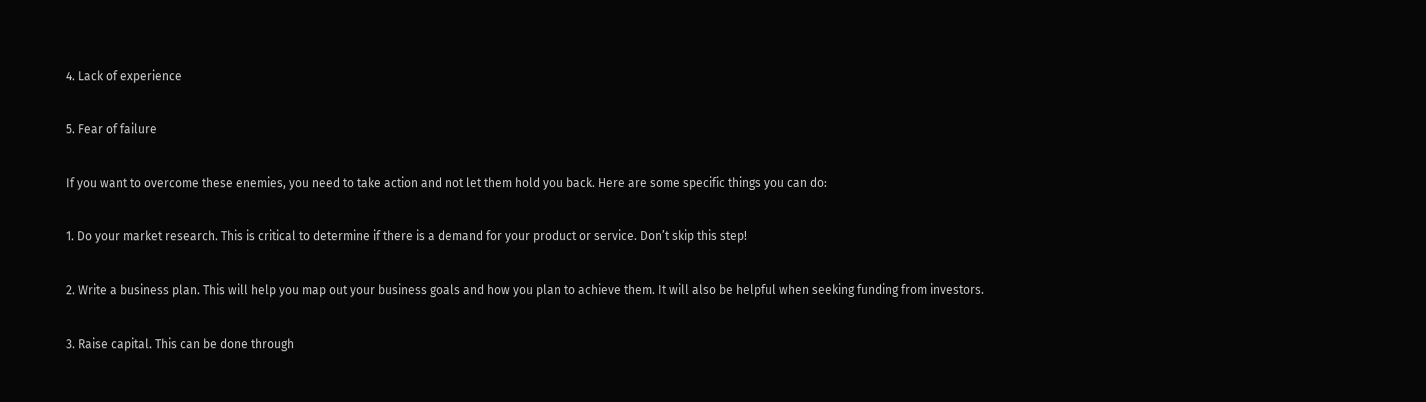4. Lack of experience

5. Fear of failure

If you want to overcome these enemies, you need to take action and not let them hold you back. Here are some specific things you can do:

1. Do your market research. This is critical to determine if there is a demand for your product or service. Don’t skip this step!

2. Write a business plan. This will help you map out your business goals and how you plan to achieve them. It will also be helpful when seeking funding from investors.

3. Raise capital. This can be done through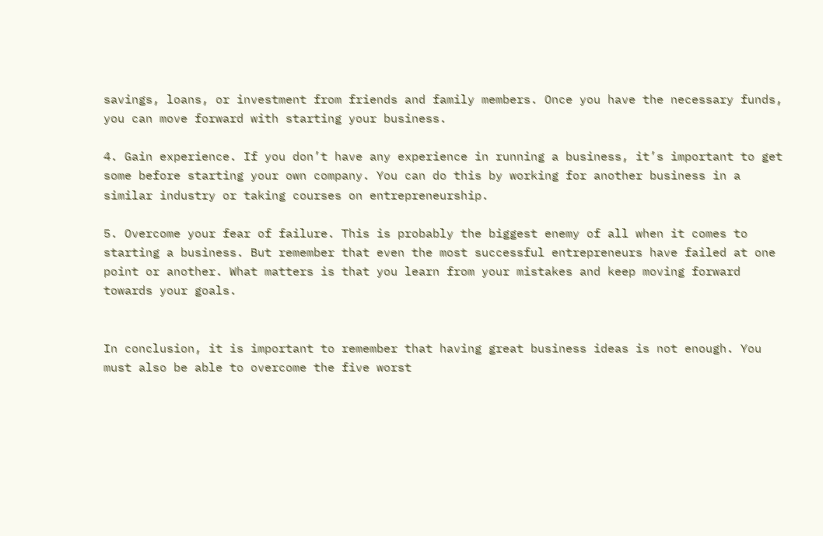savings, loans, or investment from friends and family members. Once you have the necessary funds, you can move forward with starting your business.

4. Gain experience. If you don’t have any experience in running a business, it’s important to get some before starting your own company. You can do this by working for another business in a similar industry or taking courses on entrepreneurship.

5. Overcome your fear of failure. This is probably the biggest enemy of all when it comes to starting a business. But remember that even the most successful entrepreneurs have failed at one point or another. What matters is that you learn from your mistakes and keep moving forward towards your goals.


In conclusion, it is important to remember that having great business ideas is not enough. You must also be able to overcome the five worst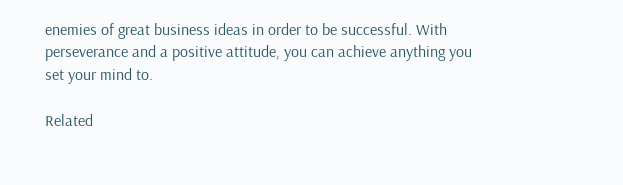enemies of great business ideas in order to be successful. With perseverance and a positive attitude, you can achieve anything you set your mind to.

Related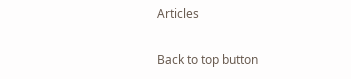Articles

Back to top button